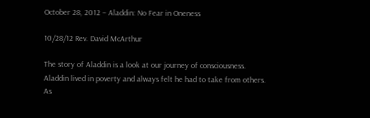October 28, 2012 – Aladdin: No Fear in Oneness

10/28/12 Rev. David McArthur

The story of Aladdin is a look at our journey of consciousness. Aladdin lived in poverty and always felt he had to take from others. As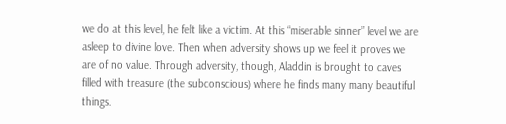we do at this level, he felt like a victim. At this “miserable sinner” level we are asleep to divine love. Then when adversity shows up we feel it proves we are of no value. Through adversity, though, Aladdin is brought to caves filled with treasure (the subconscious) where he finds many many beautiful things.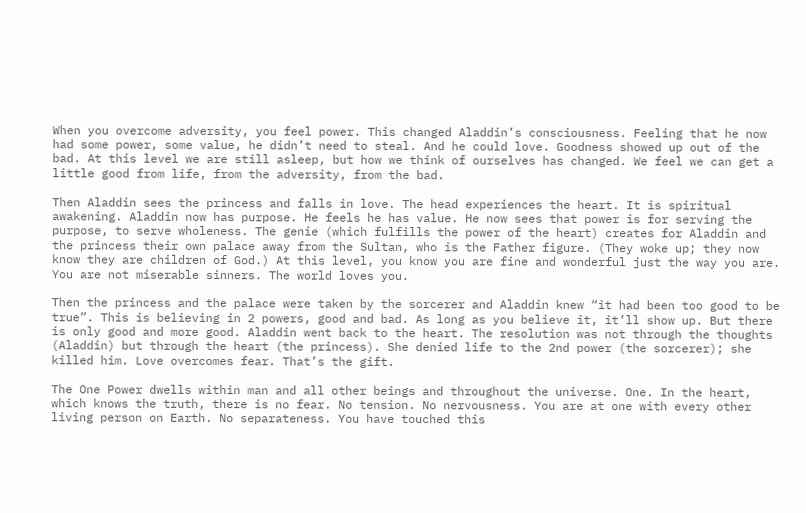When you overcome adversity, you feel power. This changed Aladdin’s consciousness. Feeling that he now had some power, some value, he didn’t need to steal. And he could love. Goodness showed up out of the bad. At this level we are still asleep, but how we think of ourselves has changed. We feel we can get a little good from life, from the adversity, from the bad.

Then Aladdin sees the princess and falls in love. The head experiences the heart. It is spiritual awakening. Aladdin now has purpose. He feels he has value. He now sees that power is for serving the purpose, to serve wholeness. The genie (which fulfills the power of the heart) creates for Aladdin and the princess their own palace away from the Sultan, who is the Father figure. (They woke up; they now know they are children of God.) At this level, you know you are fine and wonderful just the way you are. You are not miserable sinners. The world loves you.

Then the princess and the palace were taken by the sorcerer and Aladdin knew “it had been too good to be true”. This is believing in 2 powers, good and bad. As long as you believe it, it’ll show up. But there is only good and more good. Aladdin went back to the heart. The resolution was not through the thoughts (Aladdin) but through the heart (the princess). She denied life to the 2nd power (the sorcerer); she killed him. Love overcomes fear. That’s the gift.

The One Power dwells within man and all other beings and throughout the universe. One. In the heart, which knows the truth, there is no fear. No tension. No nervousness. You are at one with every other living person on Earth. No separateness. You have touched this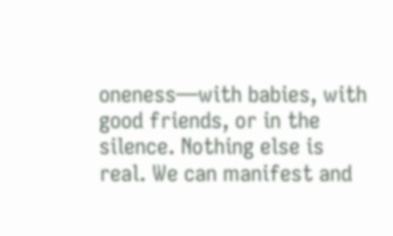oneness—with babies, with good friends, or in the silence. Nothing else is real. We can manifest and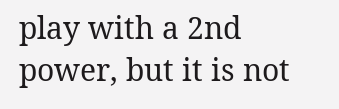play with a 2nd power, but it is not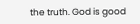the truth. God is good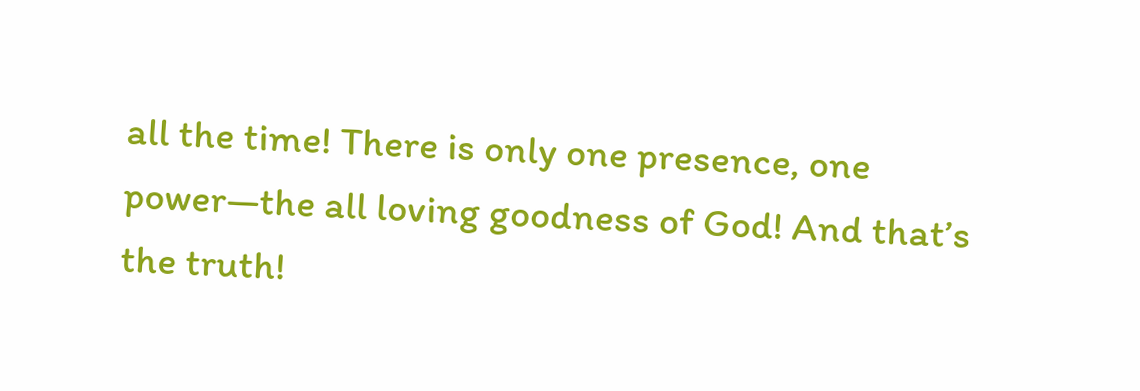all the time! There is only one presence, one power—the all loving goodness of God! And that’s the truth!